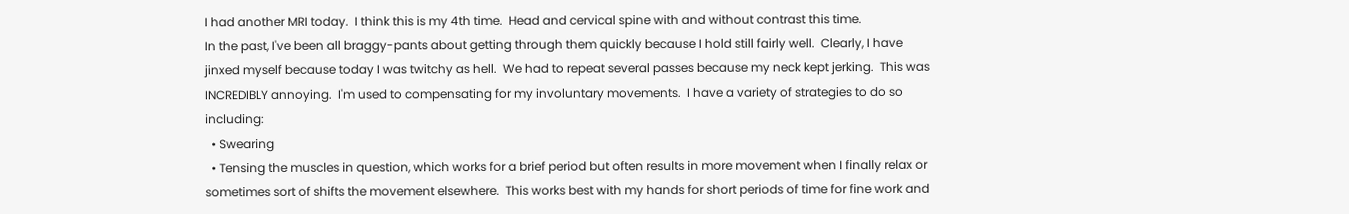I had another MRI today.  I think this is my 4th time.  Head and cervical spine with and without contrast this time.
In the past, I've been all braggy-pants about getting through them quickly because I hold still fairly well.  Clearly, I have jinxed myself because today I was twitchy as hell.  We had to repeat several passes because my neck kept jerking.  This was INCREDIBLY annoying.  I'm used to compensating for my involuntary movements.  I have a variety of strategies to do so including:
  • Swearing
  • Tensing the muscles in question, which works for a brief period but often results in more movement when I finally relax or sometimes sort of shifts the movement elsewhere.  This works best with my hands for short periods of time for fine work and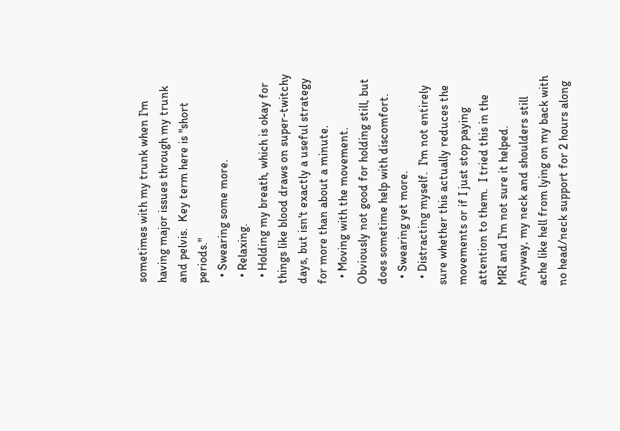sometimes with my trunk when I'm having major issues through my trunk and pelvis.  Key term here is "short periods."
  • Swearing some more.
  • Relaxing.
  • Holding my breath, which is okay for things like blood draws on super-twitchy days, but isn't exactly a useful strategy for more than about a minute.
  • Moving with the movement.  Obviously not good for holding still, but does sometime help with discomfort.
  • Swearing yet more.
  • Distracting myself.  I'm not entirely sure whether this actually reduces the movements or if I just stop paying attention to them.  I tried this in the MRI and I'm not sure it helped.
Anyway, my neck and shoulders still ache like hell from lying on my back with no head/neck support for 2 hours along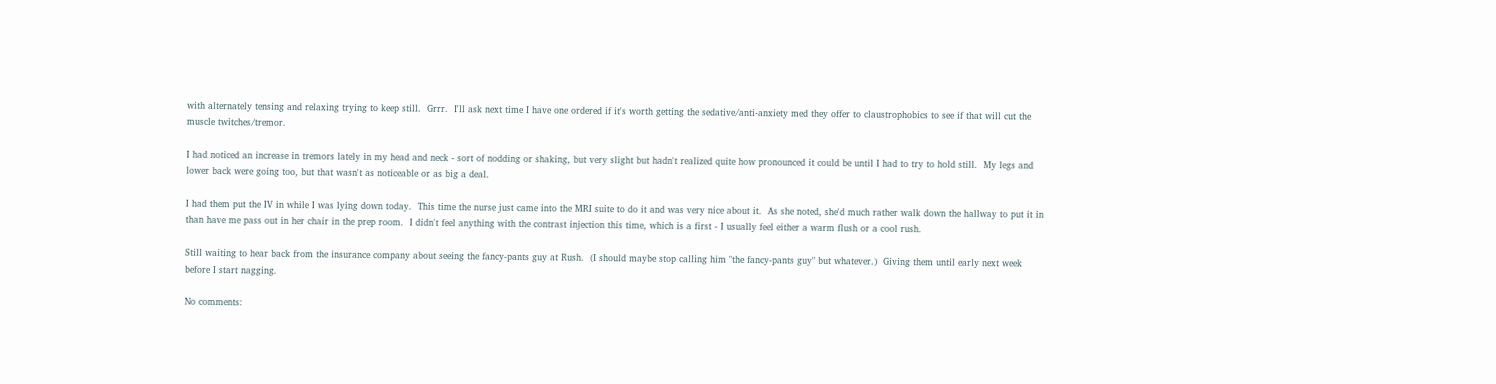with alternately tensing and relaxing trying to keep still.  Grrr.  I'll ask next time I have one ordered if it's worth getting the sedative/anti-anxiety med they offer to claustrophobics to see if that will cut the muscle twitches/tremor.

I had noticed an increase in tremors lately in my head and neck - sort of nodding or shaking, but very slight but hadn't realized quite how pronounced it could be until I had to try to hold still.  My legs and lower back were going too, but that wasn't as noticeable or as big a deal.

I had them put the IV in while I was lying down today.  This time the nurse just came into the MRI suite to do it and was very nice about it.  As she noted, she'd much rather walk down the hallway to put it in than have me pass out in her chair in the prep room.  I didn't feel anything with the contrast injection this time, which is a first - I usually feel either a warm flush or a cool rush.

Still waiting to hear back from the insurance company about seeing the fancy-pants guy at Rush.  (I should maybe stop calling him "the fancy-pants guy" but whatever.)  Giving them until early next week before I start nagging.

No comments: